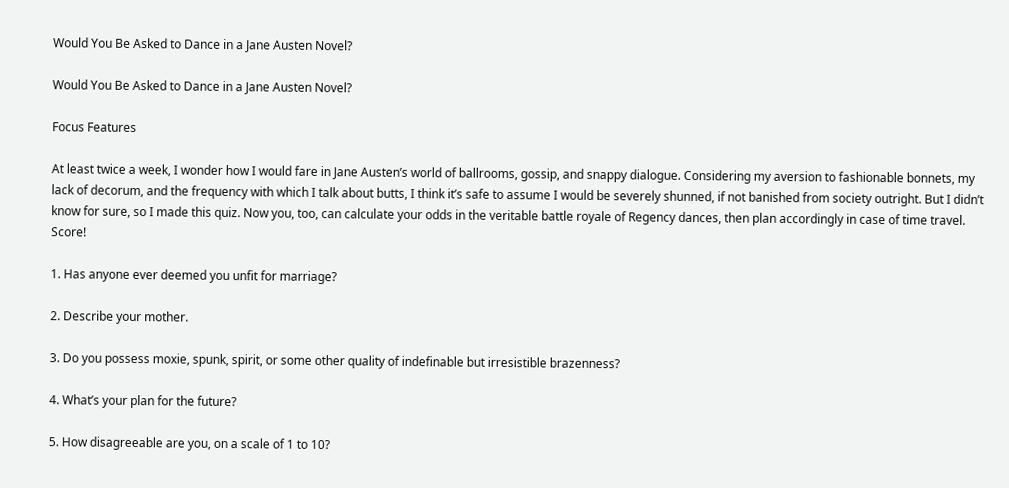Would You Be Asked to Dance in a Jane Austen Novel?

Would You Be Asked to Dance in a Jane Austen Novel?

Focus Features

At least twice a week, I wonder how I would fare in Jane Austen’s world of ballrooms, gossip, and snappy dialogue. Considering my aversion to fashionable bonnets, my lack of decorum, and the frequency with which I talk about butts, I think it’s safe to assume I would be severely shunned, if not banished from society outright. But I didn’t know for sure, so I made this quiz. Now you, too, can calculate your odds in the veritable battle royale of Regency dances, then plan accordingly in case of time travel. Score!

1. Has anyone ever deemed you unfit for marriage?

2. Describe your mother.

3. Do you possess moxie, spunk, spirit, or some other quality of indefinable but irresistible brazenness?

4. What’s your plan for the future?

5. How disagreeable are you, on a scale of 1 to 10?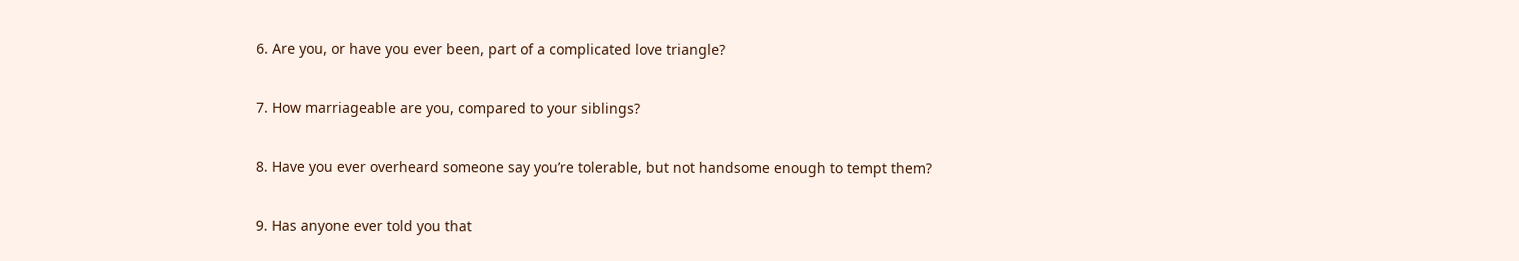6. Are you, or have you ever been, part of a complicated love triangle?

7. How marriageable are you, compared to your siblings?

8. Have you ever overheard someone say you’re tolerable, but not handsome enough to tempt them?

9. Has anyone ever told you that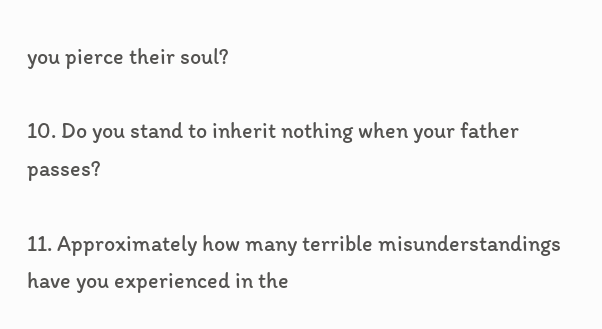you pierce their soul?

10. Do you stand to inherit nothing when your father passes?

11. Approximately how many terrible misunderstandings have you experienced in the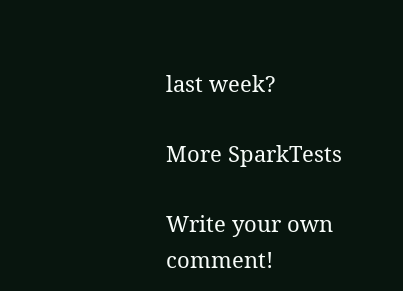last week?

More SparkTests

Write your own comment!